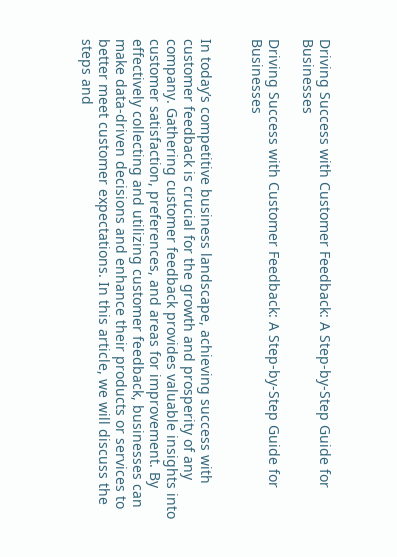Driving Success with Customer Feedback: A Step-by-Step Guide for Businesses

Driving Success with Customer Feedback: A Step-by-Step Guide for Businesses


In today’s competitive business landscape, achieving success with customer feedback is crucial for the growth and prosperity of any company. Gathering customer feedback provides valuable insights into customer satisfaction, preferences, and areas for improvement. By effectively collecting and utilizing customer feedback, businesses can make data-driven decisions and enhance their products or services to better meet customer expectations. In this article, we will discuss the steps and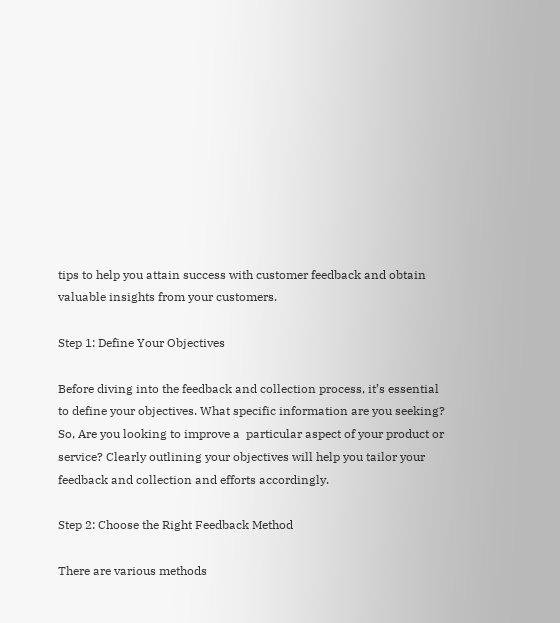tips to help you attain success with customer feedback and obtain valuable insights from your customers.

Step 1: Define Your Objectives

Before diving into the feedback and collection process, it’s essential to define your objectives. What specific information are you seeking? So, Are you looking to improve a  particular aspect of your product or service? Clearly outlining your objectives will help you tailor your feedback and collection and efforts accordingly.

Step 2: Choose the Right Feedback Method

There are various methods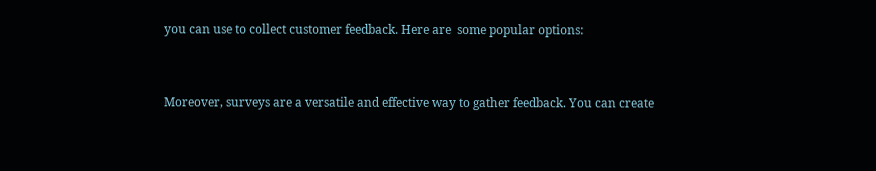you can use to collect customer feedback. Here are  some popular options:


Moreover, surveys are a versatile and effective way to gather feedback. You can create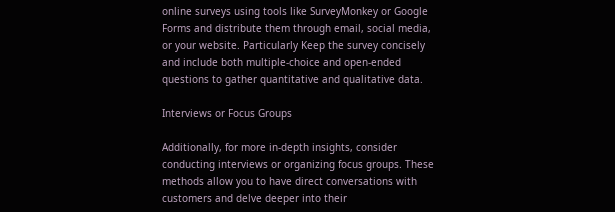online surveys using tools like SurveyMonkey or Google Forms and distribute them through email, social media, or your website. Particularly Keep the survey concisely and include both multiple-choice and open-ended questions to gather quantitative and qualitative data.

Interviews or Focus Groups

Additionally, for more in-depth insights, consider conducting interviews or organizing focus groups. These methods allow you to have direct conversations with customers and delve deeper into their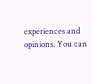experiences and opinions. You can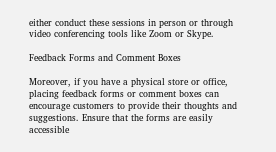either conduct these sessions in person or through video conferencing tools like Zoom or Skype.

Feedback Forms and Comment Boxes

Moreover, if you have a physical store or office, placing feedback forms or comment boxes can encourage customers to provide their thoughts and suggestions. Ensure that the forms are easily accessible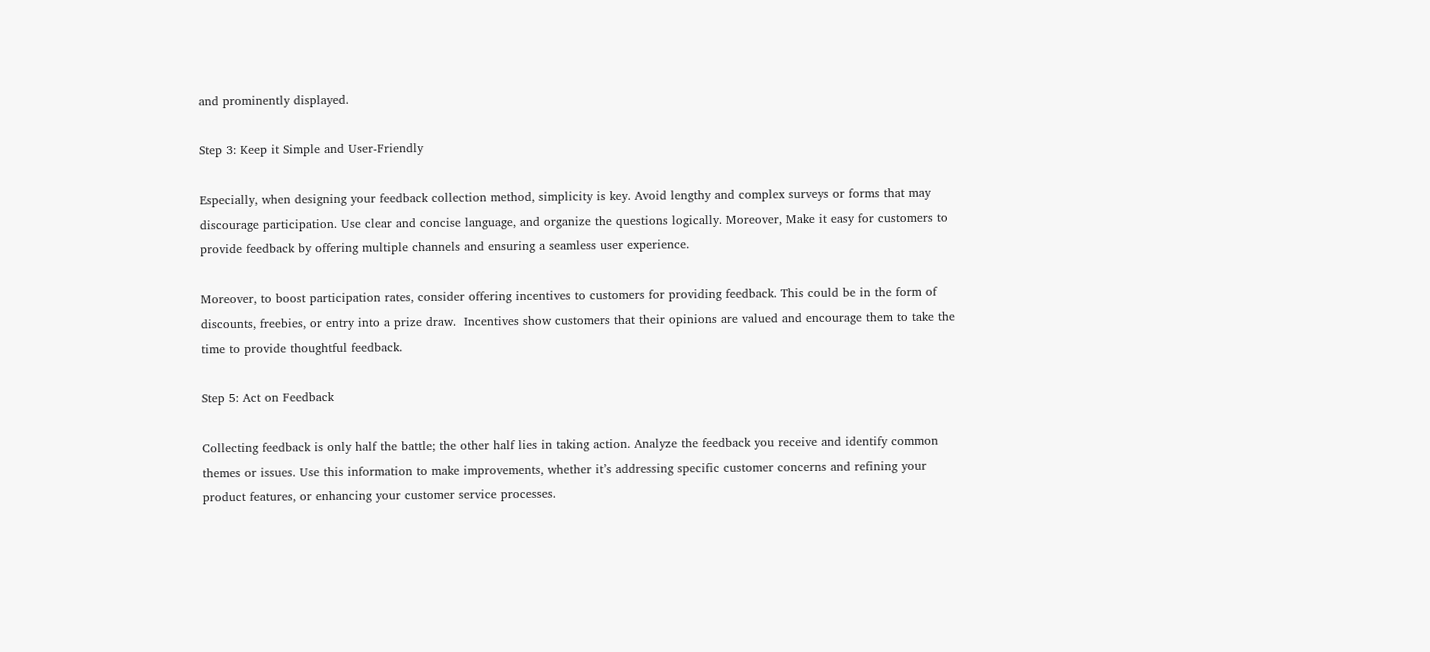and prominently displayed.

Step 3: Keep it Simple and User-Friendly

Especially, when designing your feedback collection method, simplicity is key. Avoid lengthy and complex surveys or forms that may discourage participation. Use clear and concise language, and organize the questions logically. Moreover, Make it easy for customers to provide feedback by offering multiple channels and ensuring a seamless user experience.

Moreover, to boost participation rates, consider offering incentives to customers for providing feedback. This could be in the form of discounts, freebies, or entry into a prize draw.  Incentives show customers that their opinions are valued and encourage them to take the time to provide thoughtful feedback.

Step 5: Act on Feedback

Collecting feedback is only half the battle; the other half lies in taking action. Analyze the feedback you receive and identify common themes or issues. Use this information to make improvements, whether it’s addressing specific customer concerns and refining your product features, or enhancing your customer service processes.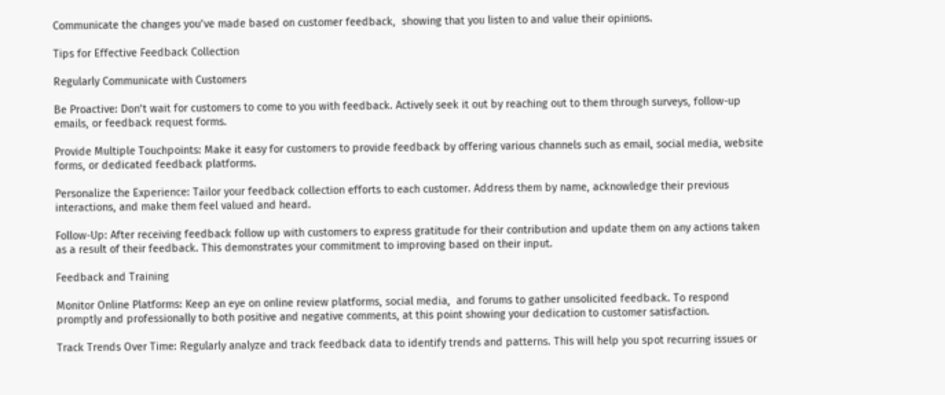Communicate the changes you’ve made based on customer feedback,  showing that you listen to and value their opinions.

Tips for Effective Feedback Collection

Regularly Communicate with Customers

Be Proactive: Don’t wait for customers to come to you with feedback. Actively seek it out by reaching out to them through surveys, follow-up emails, or feedback request forms.

Provide Multiple Touchpoints: Make it easy for customers to provide feedback by offering various channels such as email, social media, website forms, or dedicated feedback platforms.

Personalize the Experience: Tailor your feedback collection efforts to each customer. Address them by name, acknowledge their previous interactions, and make them feel valued and heard.

Follow-Up: After receiving feedback follow up with customers to express gratitude for their contribution and update them on any actions taken as a result of their feedback. This demonstrates your commitment to improving based on their input.

Feedback and Training

Monitor Online Platforms: Keep an eye on online review platforms, social media,  and forums to gather unsolicited feedback. To respond promptly and professionally to both positive and negative comments, at this point showing your dedication to customer satisfaction.

Track Trends Over Time: Regularly analyze and track feedback data to identify trends and patterns. This will help you spot recurring issues or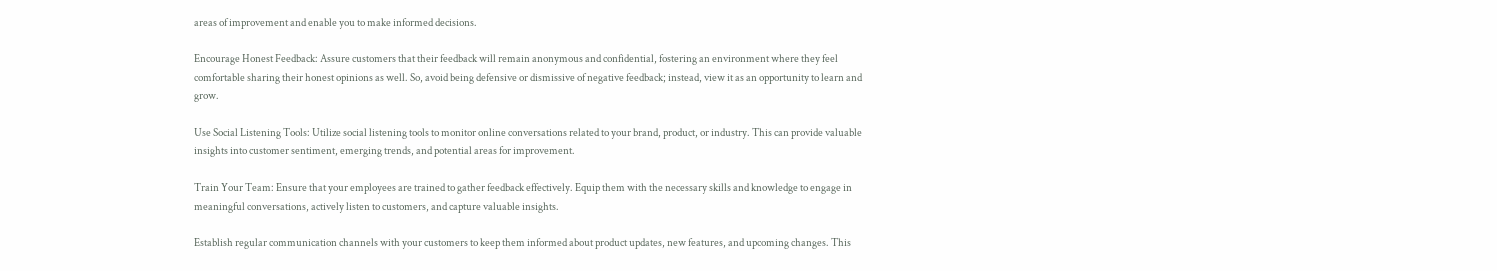areas of improvement and enable you to make informed decisions.

Encourage Honest Feedback: Assure customers that their feedback will remain anonymous and confidential, fostering an environment where they feel comfortable sharing their honest opinions as well. So, avoid being defensive or dismissive of negative feedback; instead, view it as an opportunity to learn and grow.

Use Social Listening Tools: Utilize social listening tools to monitor online conversations related to your brand, product, or industry. This can provide valuable insights into customer sentiment, emerging trends, and potential areas for improvement.

Train Your Team: Ensure that your employees are trained to gather feedback effectively. Equip them with the necessary skills and knowledge to engage in meaningful conversations, actively listen to customers, and capture valuable insights.

Establish regular communication channels with your customers to keep them informed about product updates, new features, and upcoming changes. This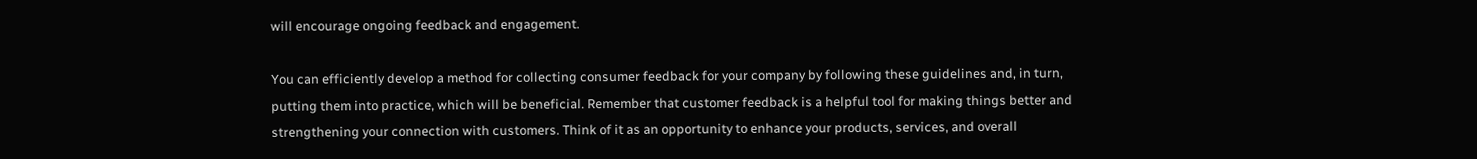will encourage ongoing feedback and engagement.

You can efficiently develop a method for collecting consumer feedback for your company by following these guidelines and, in turn, putting them into practice, which will be beneficial. Remember that customer feedback is a helpful tool for making things better and strengthening your connection with customers. Think of it as an opportunity to enhance your products, services, and overall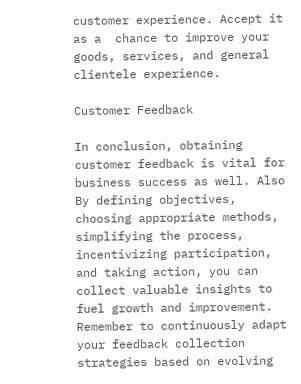customer experience. Accept it as a  chance to improve your goods, services, and general clientele experience.

Customer Feedback

In conclusion, obtaining customer feedback is vital for business success as well. Also By defining objectives, choosing appropriate methods, simplifying the process, incentivizing participation, and taking action, you can collect valuable insights to fuel growth and improvement. Remember to continuously adapt your feedback collection strategies based on evolving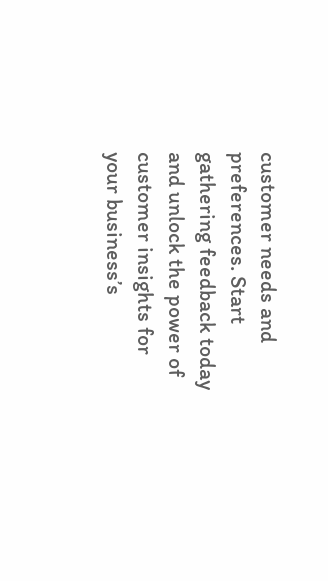customer needs and preferences. Start gathering feedback today and unlock the power of customer insights for your business’s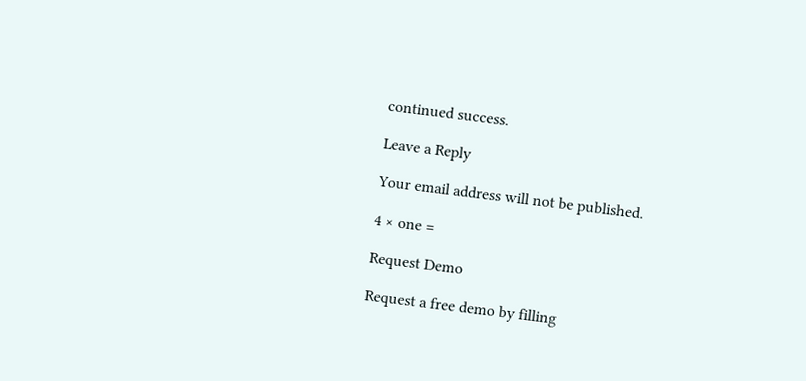continued success.

Leave a Reply

Your email address will not be published.

4 × one =

Request Demo

Request a free demo by filling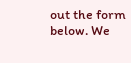out the form below. We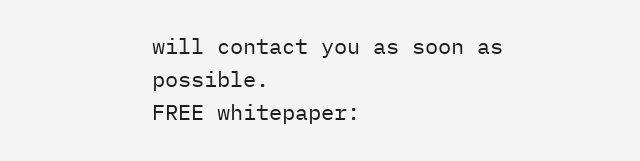will contact you as soon as possible.
FREE whitepaper: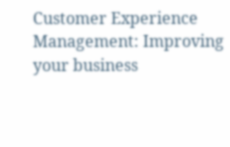Customer Experience Management: Improving your business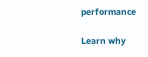performance

Learn why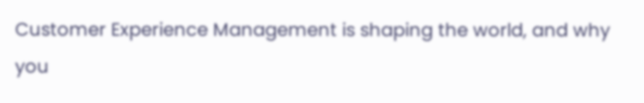Customer Experience Management is shaping the world, and why you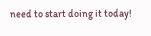need to start doing it today!